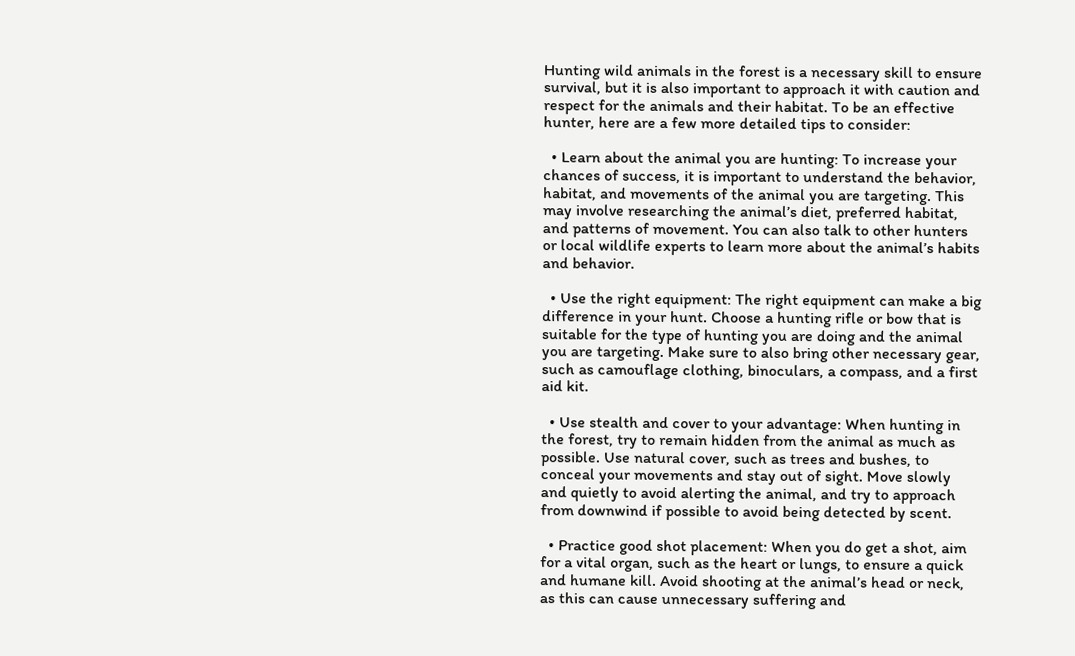Hunting wild animals in the forest is a necessary skill to ensure survival, but it is also important to approach it with caution and respect for the animals and their habitat. To be an effective hunter, here are a few more detailed tips to consider:

  • Learn about the animal you are hunting: To increase your chances of success, it is important to understand the behavior, habitat, and movements of the animal you are targeting. This may involve researching the animal’s diet, preferred habitat, and patterns of movement. You can also talk to other hunters or local wildlife experts to learn more about the animal’s habits and behavior.

  • Use the right equipment: The right equipment can make a big difference in your hunt. Choose a hunting rifle or bow that is suitable for the type of hunting you are doing and the animal you are targeting. Make sure to also bring other necessary gear, such as camouflage clothing, binoculars, a compass, and a first aid kit.

  • Use stealth and cover to your advantage: When hunting in the forest, try to remain hidden from the animal as much as possible. Use natural cover, such as trees and bushes, to conceal your movements and stay out of sight. Move slowly and quietly to avoid alerting the animal, and try to approach from downwind if possible to avoid being detected by scent.

  • Practice good shot placement: When you do get a shot, aim for a vital organ, such as the heart or lungs, to ensure a quick and humane kill. Avoid shooting at the animal’s head or neck, as this can cause unnecessary suffering and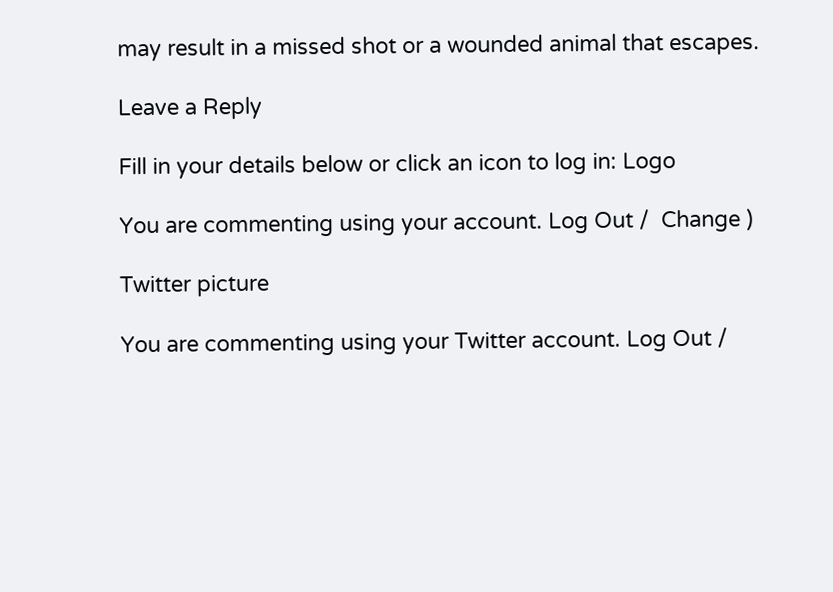may result in a missed shot or a wounded animal that escapes.

Leave a Reply

Fill in your details below or click an icon to log in: Logo

You are commenting using your account. Log Out /  Change )

Twitter picture

You are commenting using your Twitter account. Log Out /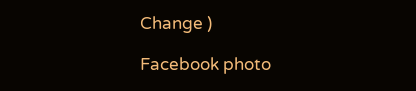Change )

Facebook photo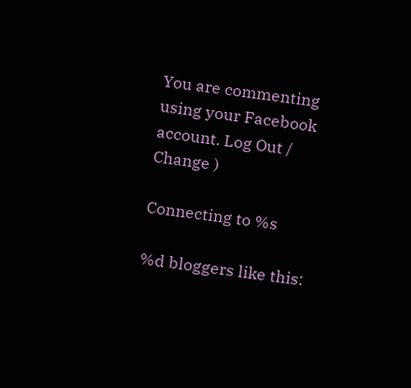You are commenting using your Facebook account. Log Out /  Change )

Connecting to %s

%d bloggers like this: